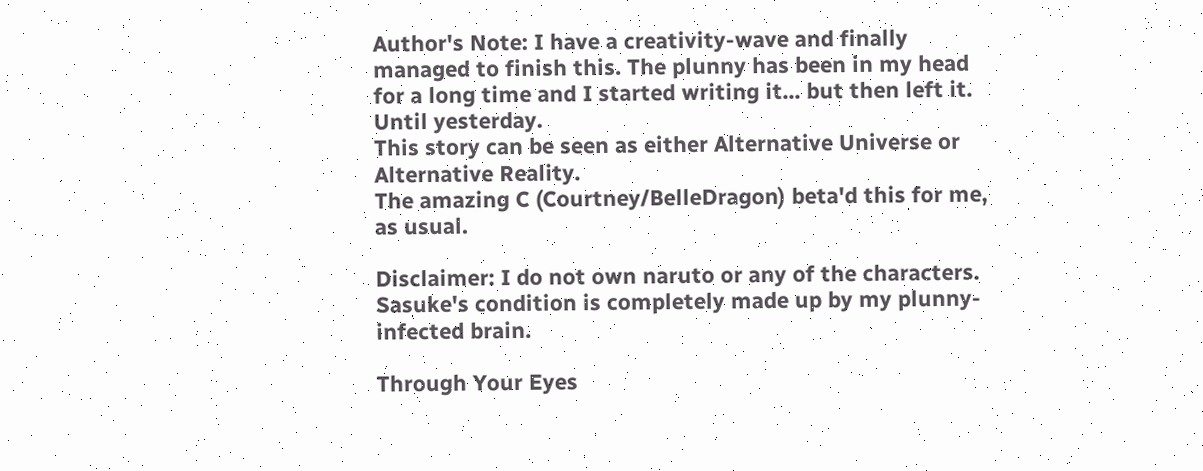Author's Note: I have a creativity-wave and finally managed to finish this. The plunny has been in my head for a long time and I started writing it... but then left it. Until yesterday.
This story can be seen as either Alternative Universe or Alternative Reality.
The amazing C (Courtney/BelleDragon) beta'd this for me, as usual.

Disclaimer: I do not own naruto or any of the characters. Sasuke's condition is completely made up by my plunny-infected brain.

Through Your Eyes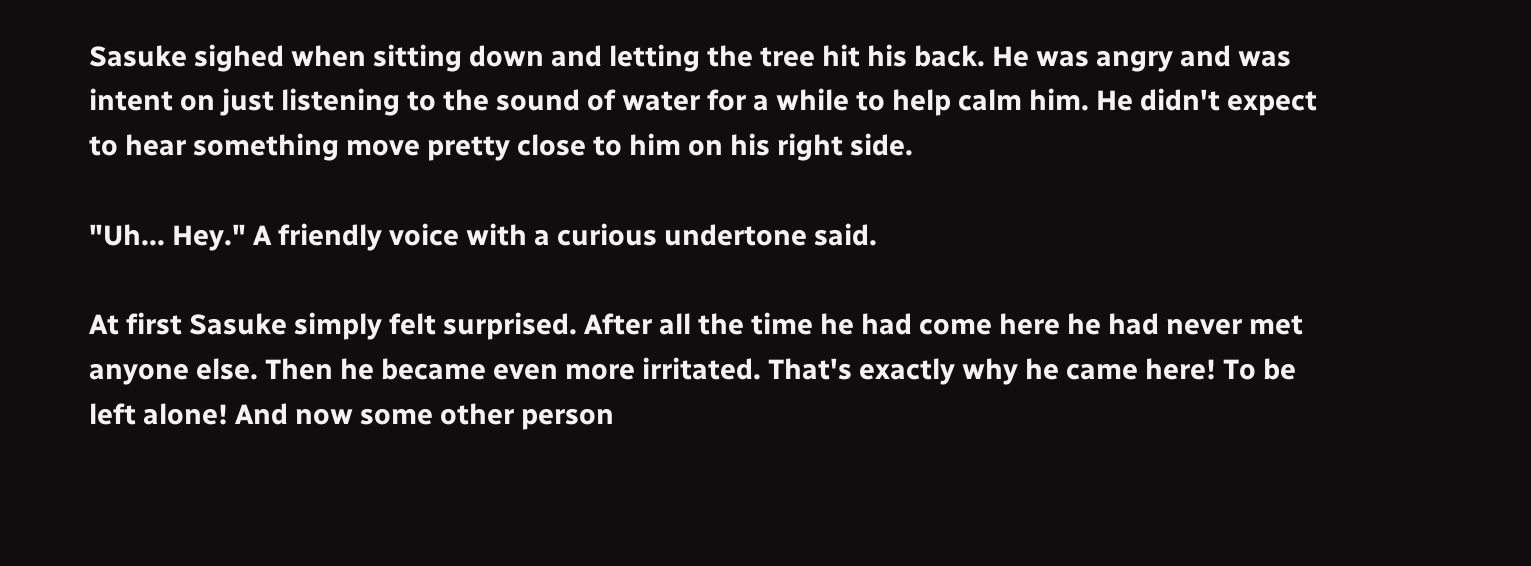Sasuke sighed when sitting down and letting the tree hit his back. He was angry and was intent on just listening to the sound of water for a while to help calm him. He didn't expect to hear something move pretty close to him on his right side.

"Uh... Hey." A friendly voice with a curious undertone said.

At first Sasuke simply felt surprised. After all the time he had come here he had never met anyone else. Then he became even more irritated. That's exactly why he came here! To be left alone! And now some other person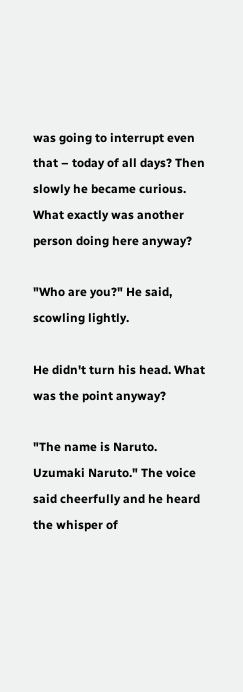was going to interrupt even that – today of all days? Then slowly he became curious. What exactly was another person doing here anyway?

"Who are you?" He said, scowling lightly.

He didn't turn his head. What was the point anyway?

"The name is Naruto. Uzumaki Naruto." The voice said cheerfully and he heard the whisper of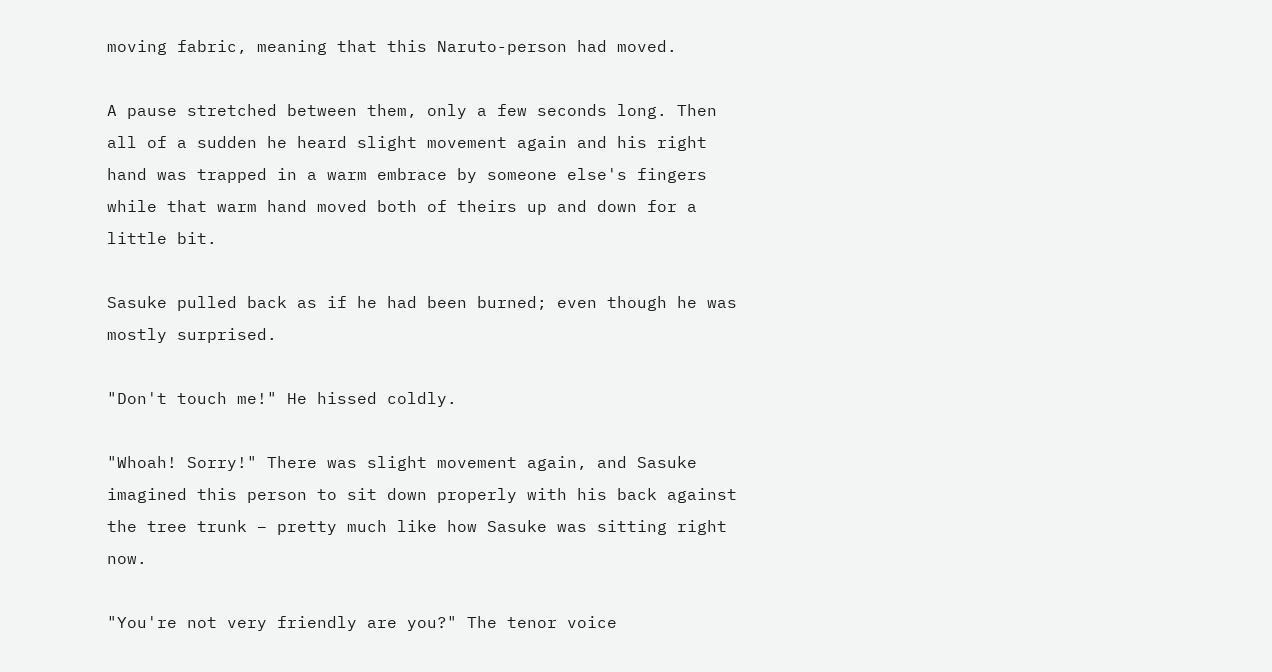moving fabric, meaning that this Naruto-person had moved.

A pause stretched between them, only a few seconds long. Then all of a sudden he heard slight movement again and his right hand was trapped in a warm embrace by someone else's fingers while that warm hand moved both of theirs up and down for a little bit.

Sasuke pulled back as if he had been burned; even though he was mostly surprised.

"Don't touch me!" He hissed coldly.

"Whoah! Sorry!" There was slight movement again, and Sasuke imagined this person to sit down properly with his back against the tree trunk – pretty much like how Sasuke was sitting right now.

"You're not very friendly are you?" The tenor voice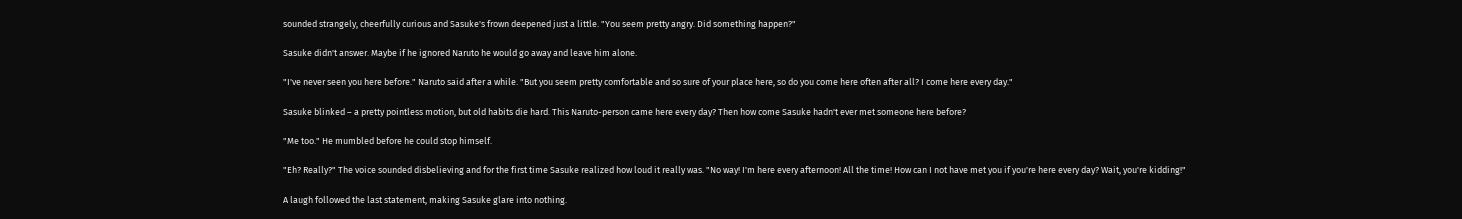sounded strangely, cheerfully curious and Sasuke's frown deepened just a little. "You seem pretty angry. Did something happen?"

Sasuke didn't answer. Maybe if he ignored Naruto he would go away and leave him alone.

"I've never seen you here before." Naruto said after a while. "But you seem pretty comfortable and so sure of your place here, so do you come here often after all? I come here every day."

Sasuke blinked – a pretty pointless motion, but old habits die hard. This Naruto-person came here every day? Then how come Sasuke hadn't ever met someone here before?

"Me too." He mumbled before he could stop himself.

"Eh? Really?" The voice sounded disbelieving and for the first time Sasuke realized how loud it really was. "No way! I'm here every afternoon! All the time! How can I not have met you if you're here every day? Wait, you're kidding!"

A laugh followed the last statement, making Sasuke glare into nothing.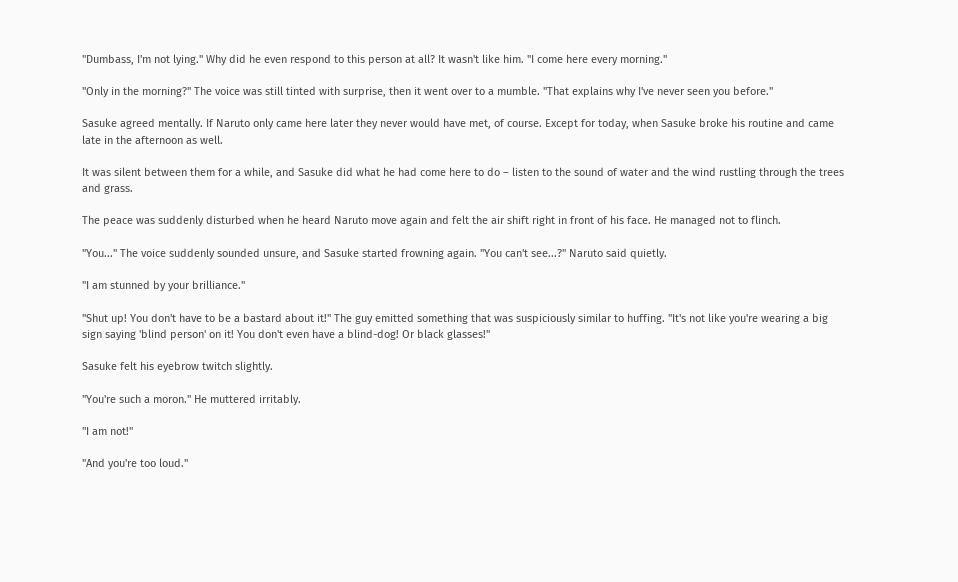"Dumbass, I'm not lying." Why did he even respond to this person at all? It wasn't like him. "I come here every morning."

"Only in the morning?" The voice was still tinted with surprise, then it went over to a mumble. "That explains why I've never seen you before."

Sasuke agreed mentally. If Naruto only came here later they never would have met, of course. Except for today, when Sasuke broke his routine and came late in the afternoon as well.

It was silent between them for a while, and Sasuke did what he had come here to do – listen to the sound of water and the wind rustling through the trees and grass.

The peace was suddenly disturbed when he heard Naruto move again and felt the air shift right in front of his face. He managed not to flinch.

"You..." The voice suddenly sounded unsure, and Sasuke started frowning again. "You can't see...?" Naruto said quietly.

"I am stunned by your brilliance."

"Shut up! You don't have to be a bastard about it!" The guy emitted something that was suspiciously similar to huffing. "It's not like you're wearing a big sign saying 'blind person' on it! You don't even have a blind-dog! Or black glasses!"

Sasuke felt his eyebrow twitch slightly.

"You're such a moron." He muttered irritably.

"I am not!"

"And you're too loud."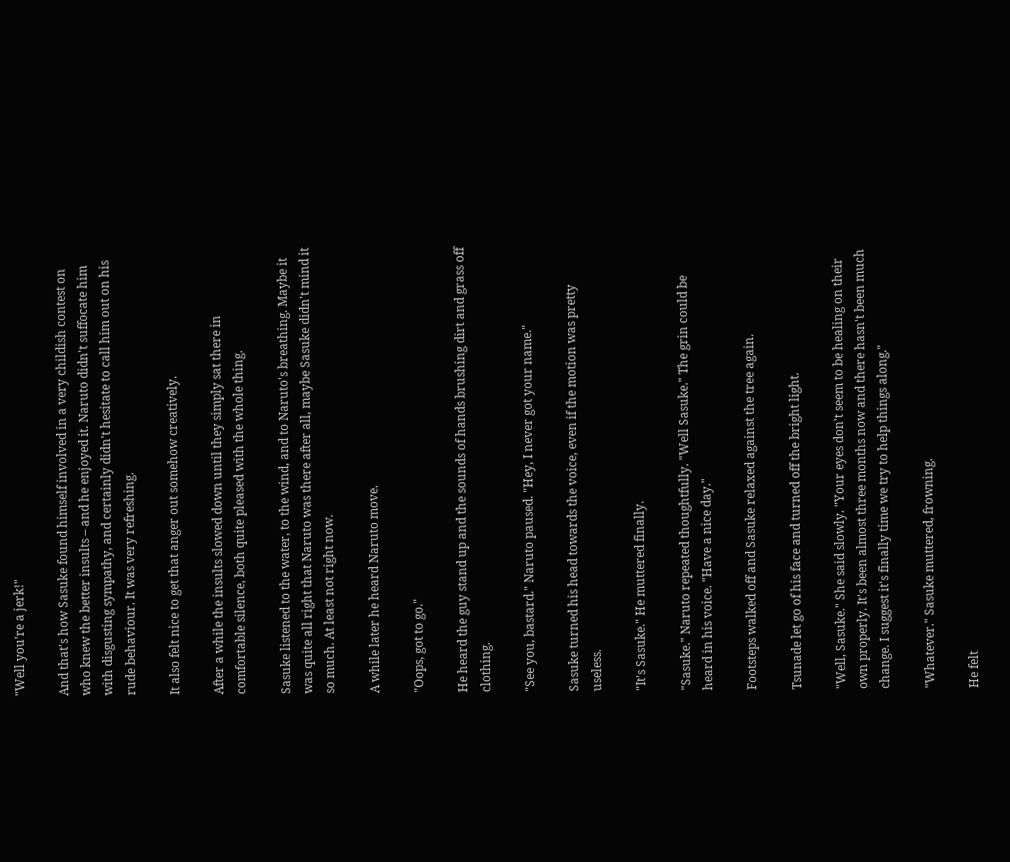"Well you're a jerk!"

And that's how Sasuke found himself involved in a very childish contest on who knew the better insults – and he enjoyed it. Naruto didn't suffocate him with disgusting sympathy, and certainly didn't hesitate to call him out on his rude behaviour. It was very refreshing.

It also felt nice to get that anger out somehow creatively.

After a while the insults slowed down until they simply sat there in comfortable silence, both quite pleased with the whole thing.

Sasuke listened to the water, to the wind, and to Naruto's breathing. Maybe it was quite all right that Naruto was there after all, maybe Sasuke didn't mind it so much. At least not right now.

A while later he heard Naruto move.

"Oops, got to go."

He heard the guy stand up and the sounds of hands brushing dirt and grass off clothing.

"See you, bastard." Naruto paused. "Hey, I never got your name."

Sasuke turned his head towards the voice, even if the motion was pretty useless.

"It's Sasuke." He muttered finally.

"Sasuke." Naruto repeated thoughtfully. "Well Sasuke." The grin could be heard in his voice. "Have a nice day."

Footsteps walked off and Sasuke relaxed against the tree again.

Tsunade let go of his face and turned off the bright light.

"Well, Sasuke." She said slowly. "Your eyes don't seem to be healing on their own properly. It's been almost three months now and there hasn't been much change. I suggest it's finally time we try to help things along."

"Whatever." Sasuke muttered, frowning.

He felt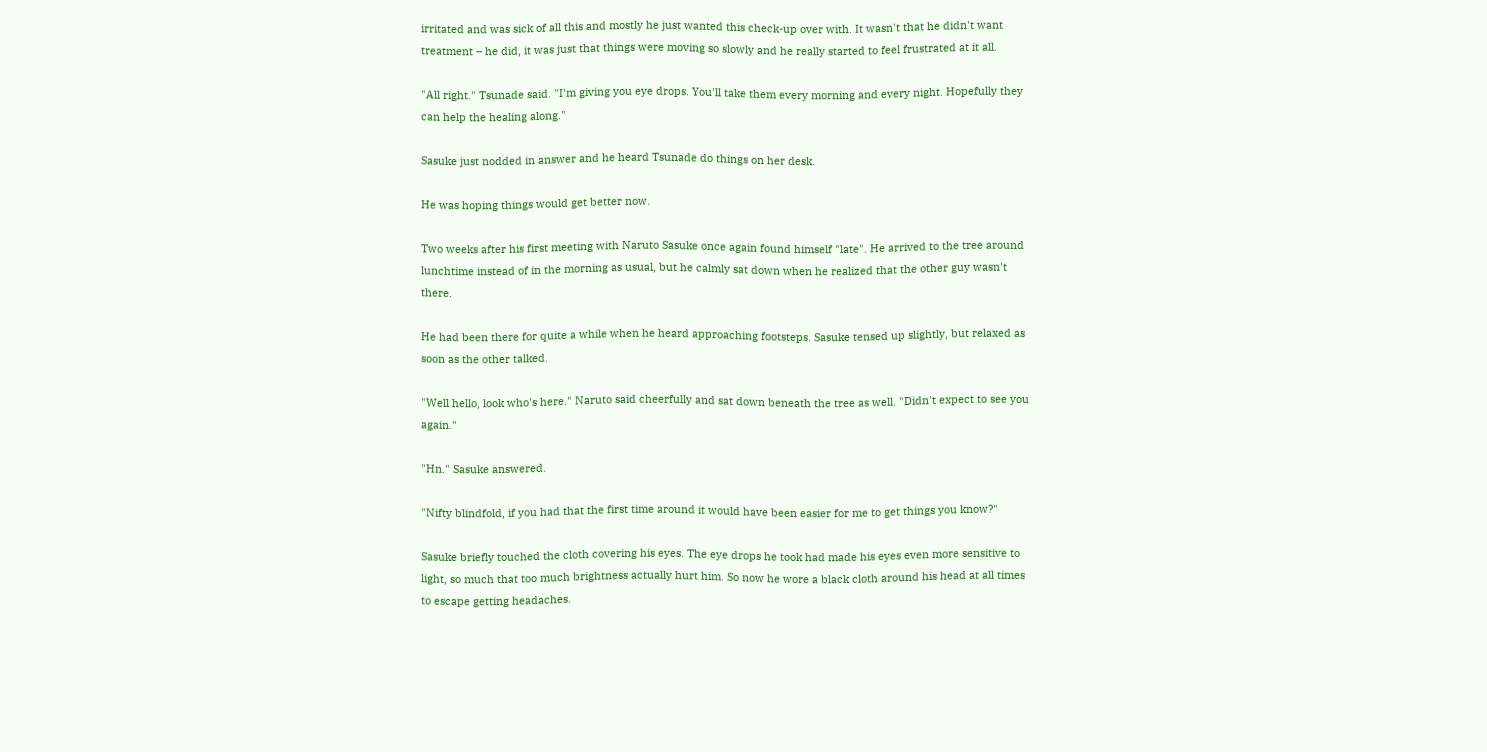irritated and was sick of all this and mostly he just wanted this check-up over with. It wasn't that he didn't want treatment – he did, it was just that things were moving so slowly and he really started to feel frustrated at it all.

"All right." Tsunade said. "I'm giving you eye drops. You'll take them every morning and every night. Hopefully they can help the healing along."

Sasuke just nodded in answer and he heard Tsunade do things on her desk.

He was hoping things would get better now.

Two weeks after his first meeting with Naruto Sasuke once again found himself "late". He arrived to the tree around lunchtime instead of in the morning as usual, but he calmly sat down when he realized that the other guy wasn't there.

He had been there for quite a while when he heard approaching footsteps. Sasuke tensed up slightly, but relaxed as soon as the other talked.

"Well hello, look who's here." Naruto said cheerfully and sat down beneath the tree as well. "Didn't expect to see you again."

"Hn." Sasuke answered.

"Nifty blindfold, if you had that the first time around it would have been easier for me to get things you know?"

Sasuke briefly touched the cloth covering his eyes. The eye drops he took had made his eyes even more sensitive to light, so much that too much brightness actually hurt him. So now he wore a black cloth around his head at all times to escape getting headaches.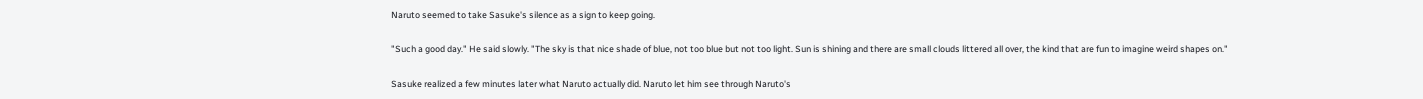Naruto seemed to take Sasuke's silence as a sign to keep going.

"Such a good day." He said slowly. "The sky is that nice shade of blue, not too blue but not too light. Sun is shining and there are small clouds littered all over, the kind that are fun to imagine weird shapes on."

Sasuke realized a few minutes later what Naruto actually did. Naruto let him see through Naruto's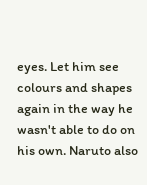eyes. Let him see colours and shapes again in the way he wasn't able to do on his own. Naruto also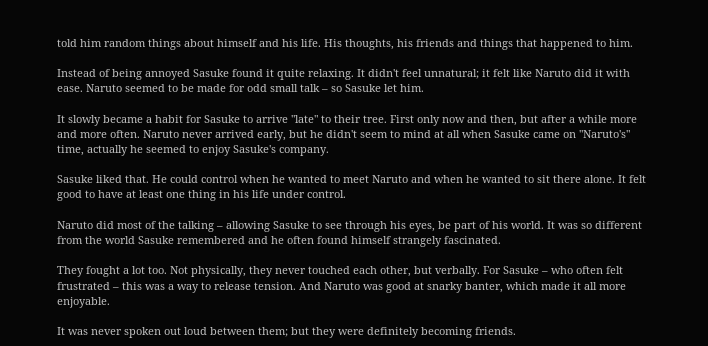told him random things about himself and his life. His thoughts, his friends and things that happened to him.

Instead of being annoyed Sasuke found it quite relaxing. It didn't feel unnatural; it felt like Naruto did it with ease. Naruto seemed to be made for odd small talk – so Sasuke let him.

It slowly became a habit for Sasuke to arrive "late" to their tree. First only now and then, but after a while more and more often. Naruto never arrived early, but he didn't seem to mind at all when Sasuke came on "Naruto's" time, actually he seemed to enjoy Sasuke's company.

Sasuke liked that. He could control when he wanted to meet Naruto and when he wanted to sit there alone. It felt good to have at least one thing in his life under control.

Naruto did most of the talking – allowing Sasuke to see through his eyes, be part of his world. It was so different from the world Sasuke remembered and he often found himself strangely fascinated.

They fought a lot too. Not physically, they never touched each other, but verbally. For Sasuke – who often felt frustrated – this was a way to release tension. And Naruto was good at snarky banter, which made it all more enjoyable.

It was never spoken out loud between them; but they were definitely becoming friends.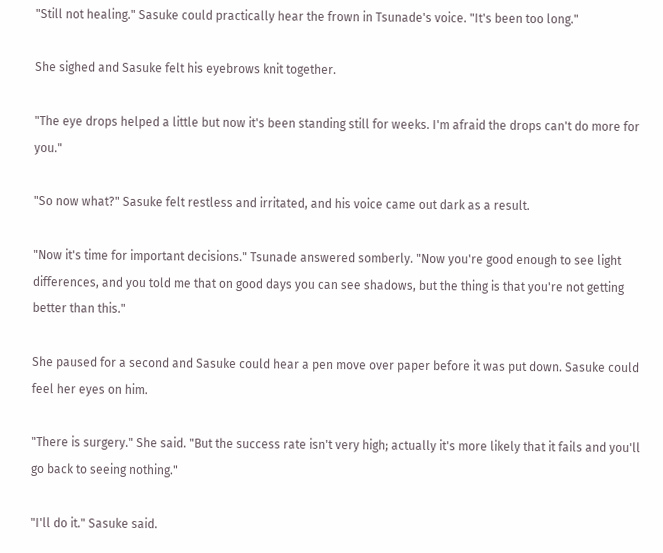"Still not healing." Sasuke could practically hear the frown in Tsunade's voice. "It's been too long."

She sighed and Sasuke felt his eyebrows knit together.

"The eye drops helped a little but now it's been standing still for weeks. I'm afraid the drops can't do more for you."

"So now what?" Sasuke felt restless and irritated, and his voice came out dark as a result.

"Now it's time for important decisions." Tsunade answered somberly. "Now you're good enough to see light differences, and you told me that on good days you can see shadows, but the thing is that you're not getting better than this."

She paused for a second and Sasuke could hear a pen move over paper before it was put down. Sasuke could feel her eyes on him.

"There is surgery." She said. "But the success rate isn't very high; actually it's more likely that it fails and you'll go back to seeing nothing."

"I'll do it." Sasuke said.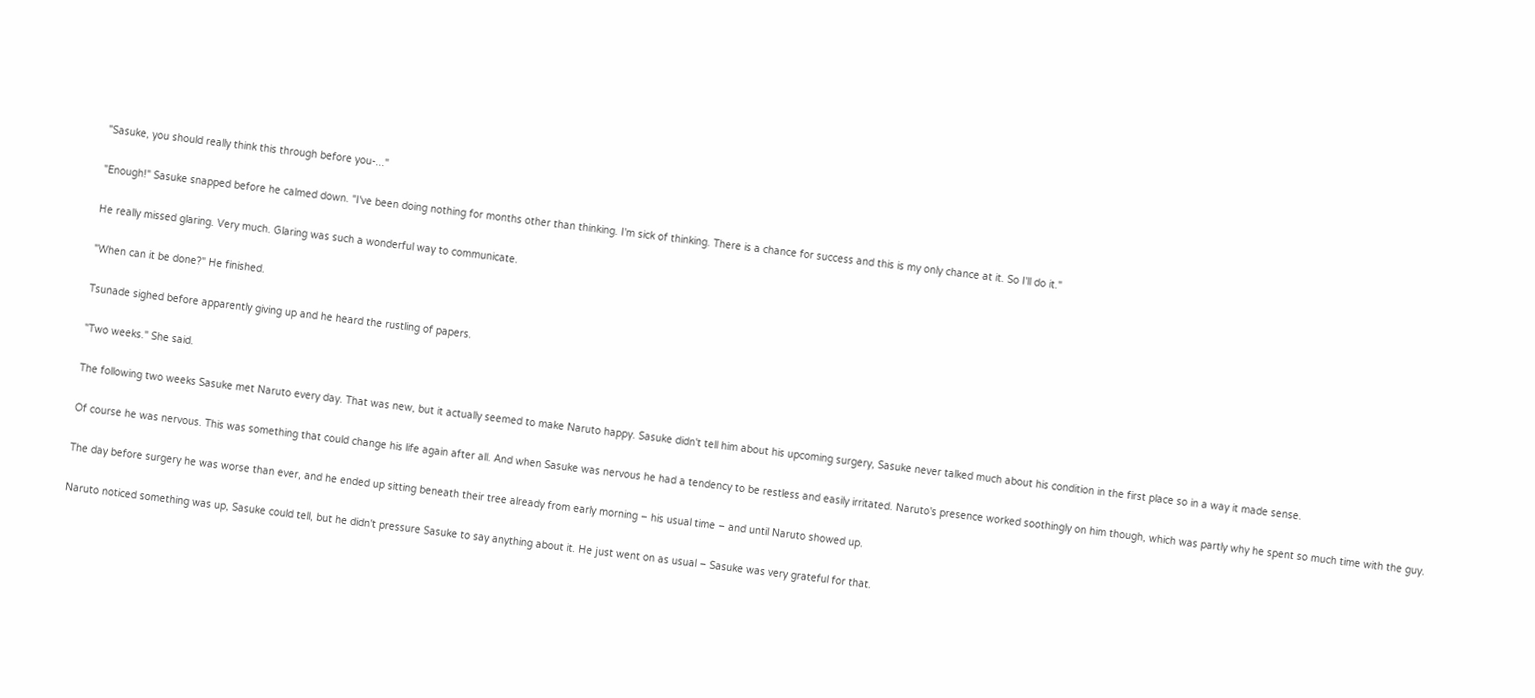"Sasuke, you should really think this through before you-..."

"Enough!" Sasuke snapped before he calmed down. "I've been doing nothing for months other than thinking. I'm sick of thinking. There is a chance for success and this is my only chance at it. So I'll do it."

He really missed glaring. Very much. Glaring was such a wonderful way to communicate.

"When can it be done?" He finished.

Tsunade sighed before apparently giving up and he heard the rustling of papers.

"Two weeks." She said.

The following two weeks Sasuke met Naruto every day. That was new, but it actually seemed to make Naruto happy. Sasuke didn't tell him about his upcoming surgery, Sasuke never talked much about his condition in the first place so in a way it made sense.

Of course he was nervous. This was something that could change his life again after all. And when Sasuke was nervous he had a tendency to be restless and easily irritated. Naruto's presence worked soothingly on him though, which was partly why he spent so much time with the guy.

The day before surgery he was worse than ever, and he ended up sitting beneath their tree already from early morning – his usual time – and until Naruto showed up.

Naruto noticed something was up, Sasuke could tell, but he didn't pressure Sasuke to say anything about it. He just went on as usual – Sasuke was very grateful for that.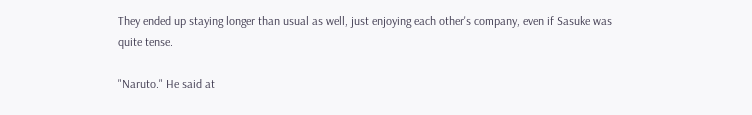They ended up staying longer than usual as well, just enjoying each other's company, even if Sasuke was quite tense.

"Naruto." He said at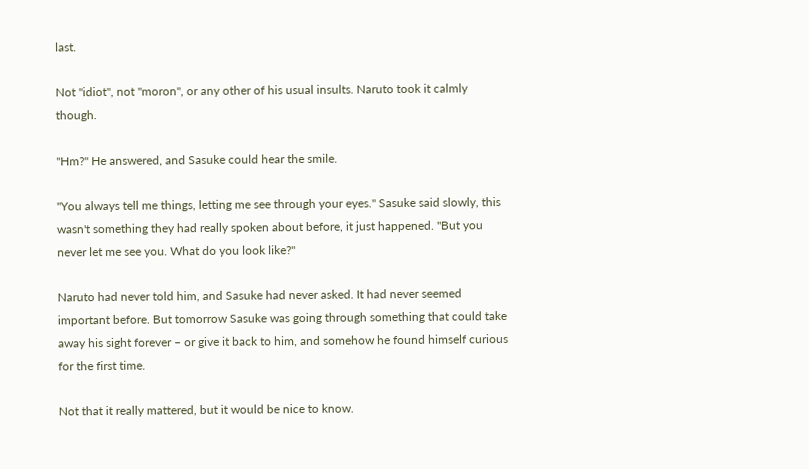last.

Not "idiot", not "moron", or any other of his usual insults. Naruto took it calmly though.

"Hm?" He answered, and Sasuke could hear the smile.

"You always tell me things, letting me see through your eyes." Sasuke said slowly, this wasn't something they had really spoken about before, it just happened. "But you never let me see you. What do you look like?"

Naruto had never told him, and Sasuke had never asked. It had never seemed important before. But tomorrow Sasuke was going through something that could take away his sight forever – or give it back to him, and somehow he found himself curious for the first time.

Not that it really mattered, but it would be nice to know.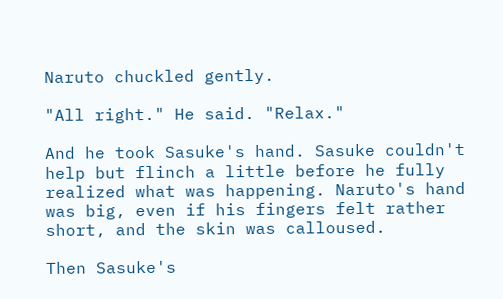Naruto chuckled gently.

"All right." He said. "Relax."

And he took Sasuke's hand. Sasuke couldn't help but flinch a little before he fully realized what was happening. Naruto's hand was big, even if his fingers felt rather short, and the skin was calloused.

Then Sasuke's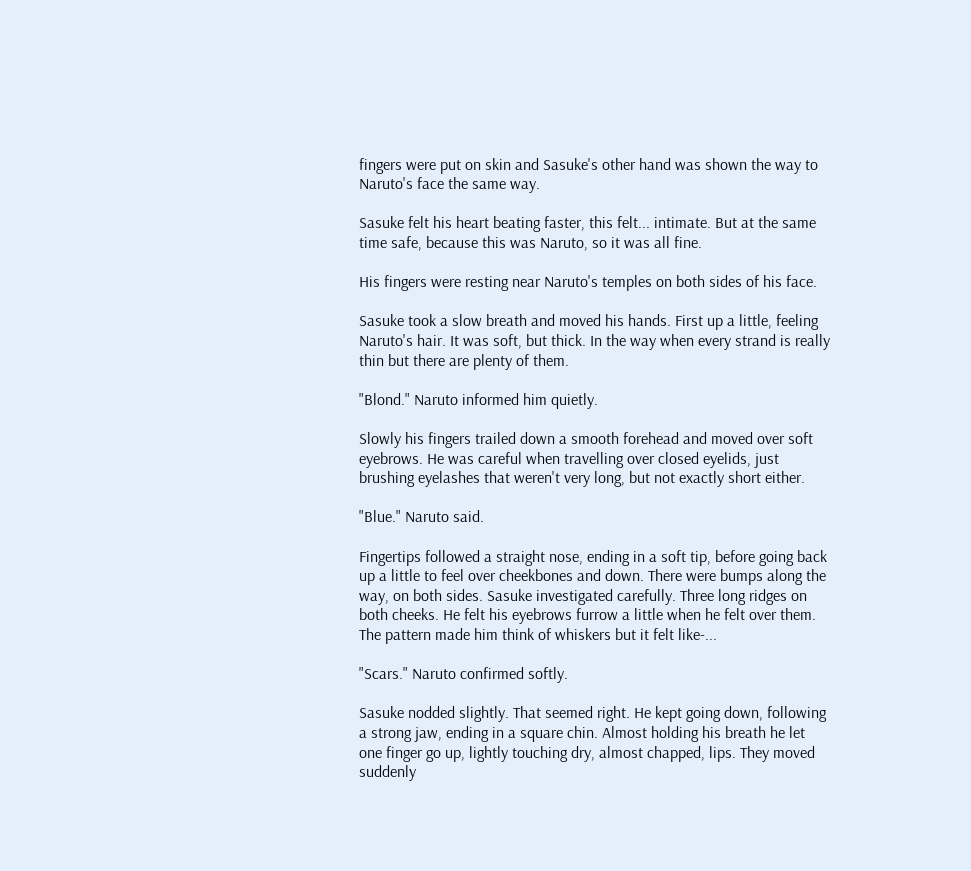fingers were put on skin and Sasuke's other hand was shown the way to Naruto's face the same way.

Sasuke felt his heart beating faster, this felt... intimate. But at the same time safe, because this was Naruto, so it was all fine.

His fingers were resting near Naruto's temples on both sides of his face.

Sasuke took a slow breath and moved his hands. First up a little, feeling Naruto's hair. It was soft, but thick. In the way when every strand is really thin but there are plenty of them.

"Blond." Naruto informed him quietly.

Slowly his fingers trailed down a smooth forehead and moved over soft eyebrows. He was careful when travelling over closed eyelids, just brushing eyelashes that weren't very long, but not exactly short either.

"Blue." Naruto said.

Fingertips followed a straight nose, ending in a soft tip, before going back up a little to feel over cheekbones and down. There were bumps along the way, on both sides. Sasuke investigated carefully. Three long ridges on both cheeks. He felt his eyebrows furrow a little when he felt over them. The pattern made him think of whiskers but it felt like-...

"Scars." Naruto confirmed softly.

Sasuke nodded slightly. That seemed right. He kept going down, following a strong jaw, ending in a square chin. Almost holding his breath he let one finger go up, lightly touching dry, almost chapped, lips. They moved suddenly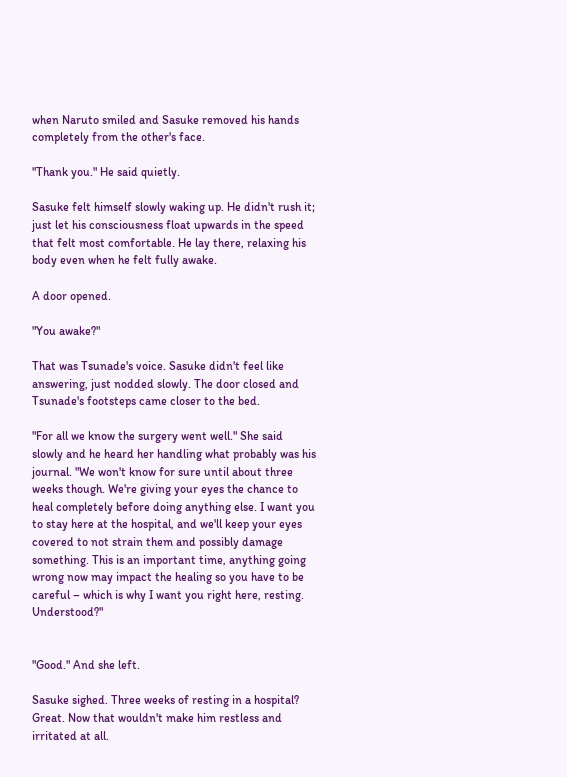when Naruto smiled and Sasuke removed his hands completely from the other's face.

"Thank you." He said quietly.

Sasuke felt himself slowly waking up. He didn't rush it; just let his consciousness float upwards in the speed that felt most comfortable. He lay there, relaxing his body even when he felt fully awake.

A door opened.

"You awake?"

That was Tsunade's voice. Sasuke didn't feel like answering, just nodded slowly. The door closed and Tsunade's footsteps came closer to the bed.

"For all we know the surgery went well." She said slowly and he heard her handling what probably was his journal. "We won't know for sure until about three weeks though. We're giving your eyes the chance to heal completely before doing anything else. I want you to stay here at the hospital, and we'll keep your eyes covered to not strain them and possibly damage something. This is an important time, anything going wrong now may impact the healing so you have to be careful – which is why I want you right here, resting. Understood?"


"Good." And she left.

Sasuke sighed. Three weeks of resting in a hospital? Great. Now that wouldn't make him restless and irritated at all.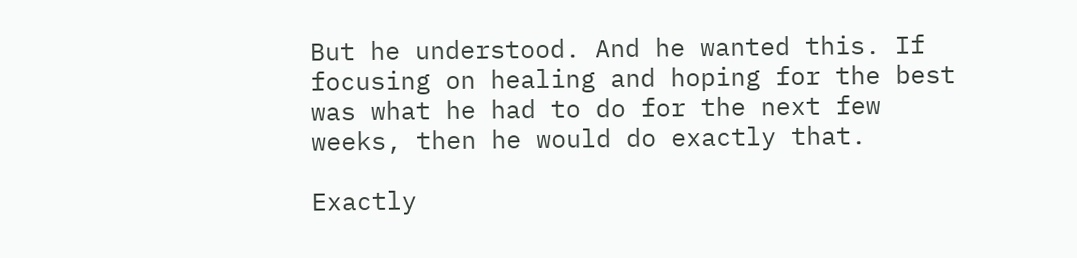But he understood. And he wanted this. If focusing on healing and hoping for the best was what he had to do for the next few weeks, then he would do exactly that.

Exactly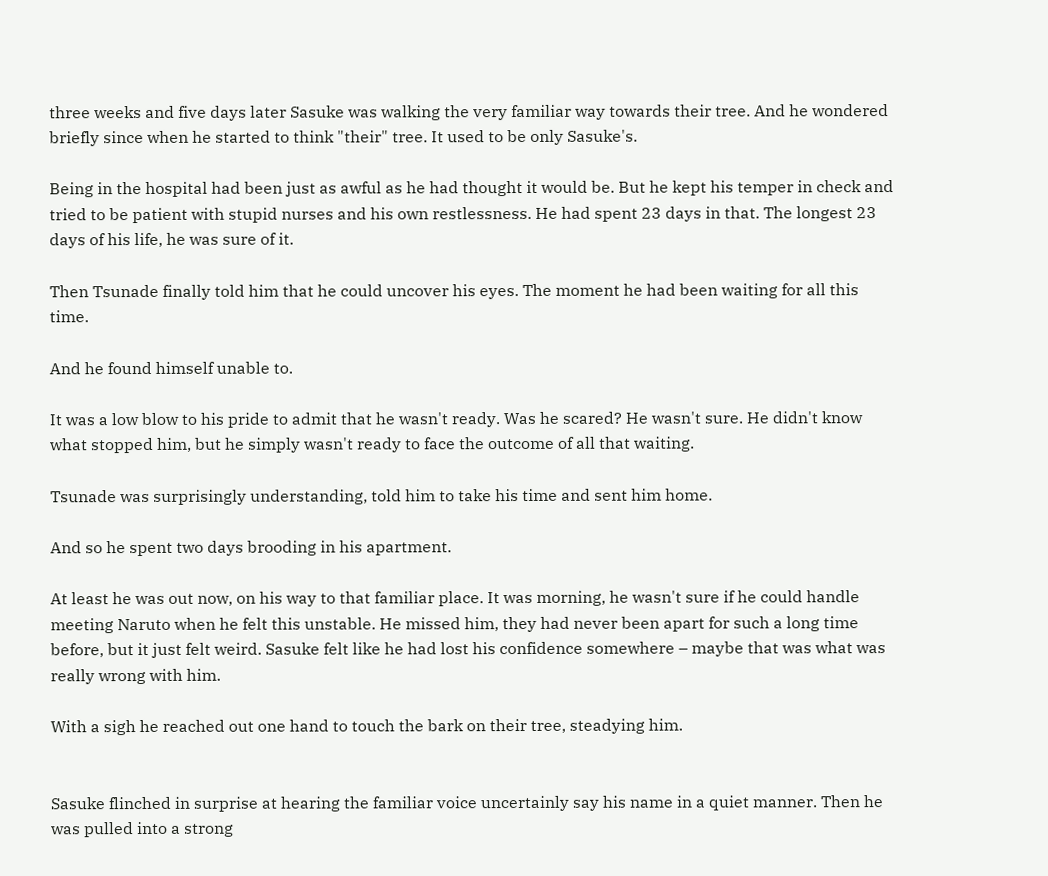three weeks and five days later Sasuke was walking the very familiar way towards their tree. And he wondered briefly since when he started to think "their" tree. It used to be only Sasuke's.

Being in the hospital had been just as awful as he had thought it would be. But he kept his temper in check and tried to be patient with stupid nurses and his own restlessness. He had spent 23 days in that. The longest 23 days of his life, he was sure of it.

Then Tsunade finally told him that he could uncover his eyes. The moment he had been waiting for all this time.

And he found himself unable to.

It was a low blow to his pride to admit that he wasn't ready. Was he scared? He wasn't sure. He didn't know what stopped him, but he simply wasn't ready to face the outcome of all that waiting.

Tsunade was surprisingly understanding, told him to take his time and sent him home.

And so he spent two days brooding in his apartment.

At least he was out now, on his way to that familiar place. It was morning, he wasn't sure if he could handle meeting Naruto when he felt this unstable. He missed him, they had never been apart for such a long time before, but it just felt weird. Sasuke felt like he had lost his confidence somewhere – maybe that was what was really wrong with him.

With a sigh he reached out one hand to touch the bark on their tree, steadying him.


Sasuke flinched in surprise at hearing the familiar voice uncertainly say his name in a quiet manner. Then he was pulled into a strong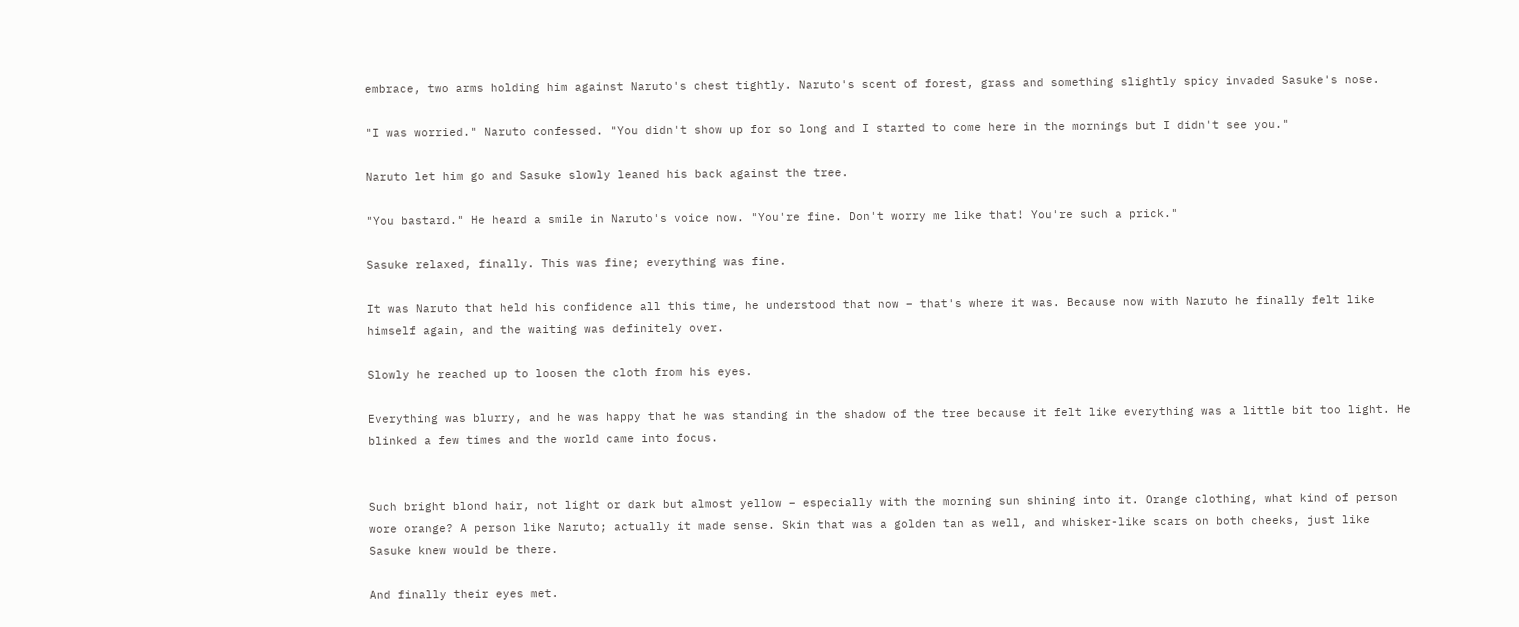embrace, two arms holding him against Naruto's chest tightly. Naruto's scent of forest, grass and something slightly spicy invaded Sasuke's nose.

"I was worried." Naruto confessed. "You didn't show up for so long and I started to come here in the mornings but I didn't see you."

Naruto let him go and Sasuke slowly leaned his back against the tree.

"You bastard." He heard a smile in Naruto's voice now. "You're fine. Don't worry me like that! You're such a prick."

Sasuke relaxed, finally. This was fine; everything was fine.

It was Naruto that held his confidence all this time, he understood that now – that's where it was. Because now with Naruto he finally felt like himself again, and the waiting was definitely over.

Slowly he reached up to loosen the cloth from his eyes.

Everything was blurry, and he was happy that he was standing in the shadow of the tree because it felt like everything was a little bit too light. He blinked a few times and the world came into focus.


Such bright blond hair, not light or dark but almost yellow – especially with the morning sun shining into it. Orange clothing, what kind of person wore orange? A person like Naruto; actually it made sense. Skin that was a golden tan as well, and whisker-like scars on both cheeks, just like Sasuke knew would be there.

And finally their eyes met.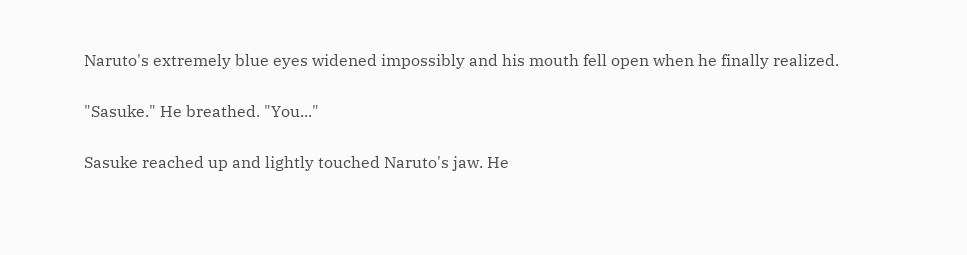Naruto's extremely blue eyes widened impossibly and his mouth fell open when he finally realized.

"Sasuke." He breathed. "You..."

Sasuke reached up and lightly touched Naruto's jaw. He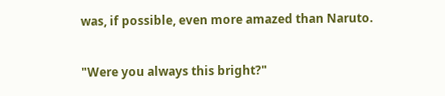was, if possible, even more amazed than Naruto.

"Were you always this bright?"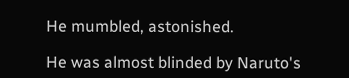He mumbled, astonished.

He was almost blinded by Naruto's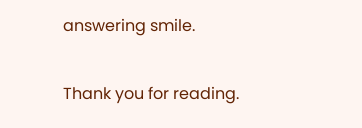answering smile.

Thank you for reading.